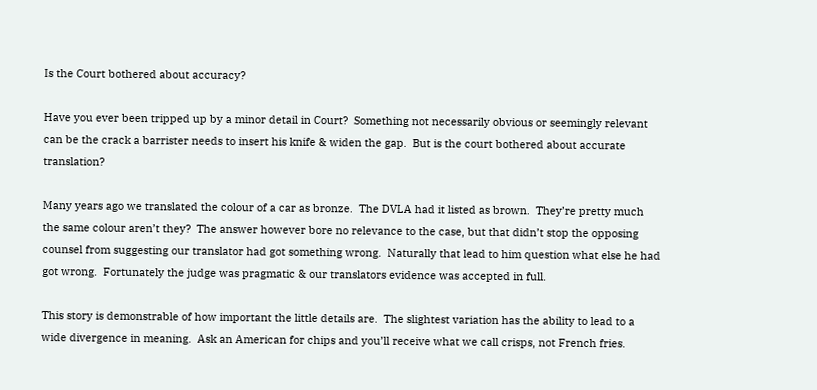Is the Court bothered about accuracy?

Have you ever been tripped up by a minor detail in Court?  Something not necessarily obvious or seemingly relevant can be the crack a barrister needs to insert his knife & widen the gap.  But is the court bothered about accurate translation?

Many years ago we translated the colour of a car as bronze.  The DVLA had it listed as brown.  They’re pretty much the same colour aren’t they?  The answer however bore no relevance to the case, but that didn’t stop the opposing counsel from suggesting our translator had got something wrong.  Naturally that lead to him question what else he had got wrong.  Fortunately the judge was pragmatic & our translators evidence was accepted in full.

This story is demonstrable of how important the little details are.  The slightest variation has the ability to lead to a wide divergence in meaning.  Ask an American for chips and you’ll receive what we call crisps, not French fries.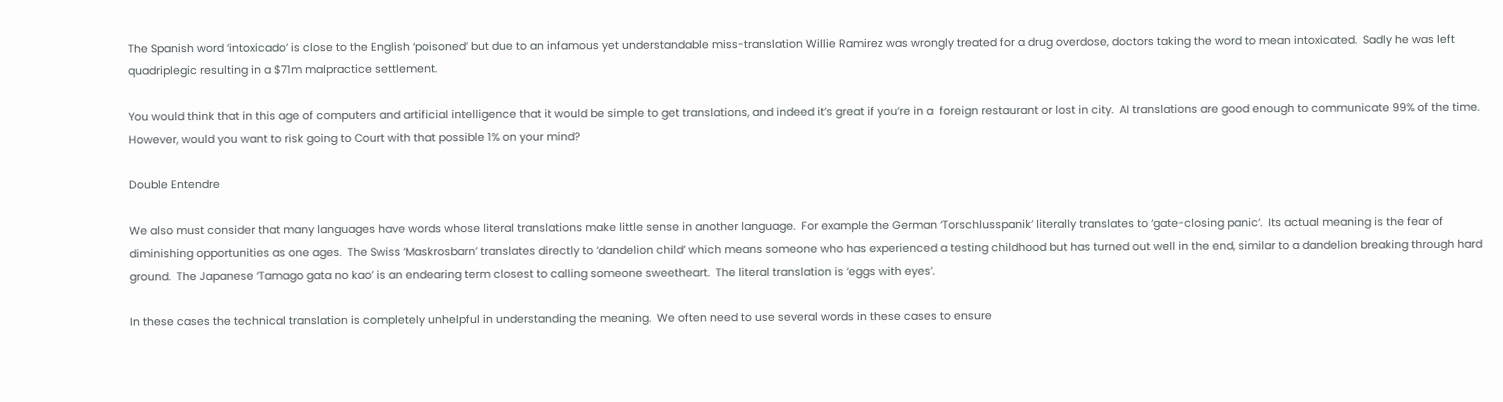The Spanish word ‘intoxicado’ is close to the English ‘poisoned’ but due to an infamous yet understandable miss-translation Willie Ramirez was wrongly treated for a drug overdose, doctors taking the word to mean intoxicated.  Sadly he was left quadriplegic resulting in a $71m malpractice settlement.

You would think that in this age of computers and artificial intelligence that it would be simple to get translations, and indeed it’s great if you’re in a  foreign restaurant or lost in city.  AI translations are good enough to communicate 99% of the time.  However, would you want to risk going to Court with that possible 1% on your mind?

Double Entendre

We also must consider that many languages have words whose literal translations make little sense in another language.  For example the German ‘Torschlusspanik’ literally translates to ‘gate-closing panic’.  Its actual meaning is the fear of diminishing opportunities as one ages.  The Swiss ‘Maskrosbarn’ translates directly to ‘dandelion child’ which means someone who has experienced a testing childhood but has turned out well in the end, similar to a dandelion breaking through hard ground.  The Japanese ‘Tamago gata no kao’ is an endearing term closest to calling someone sweetheart.  The literal translation is ‘eggs with eyes’.

In these cases the technical translation is completely unhelpful in understanding the meaning.  We often need to use several words in these cases to ensure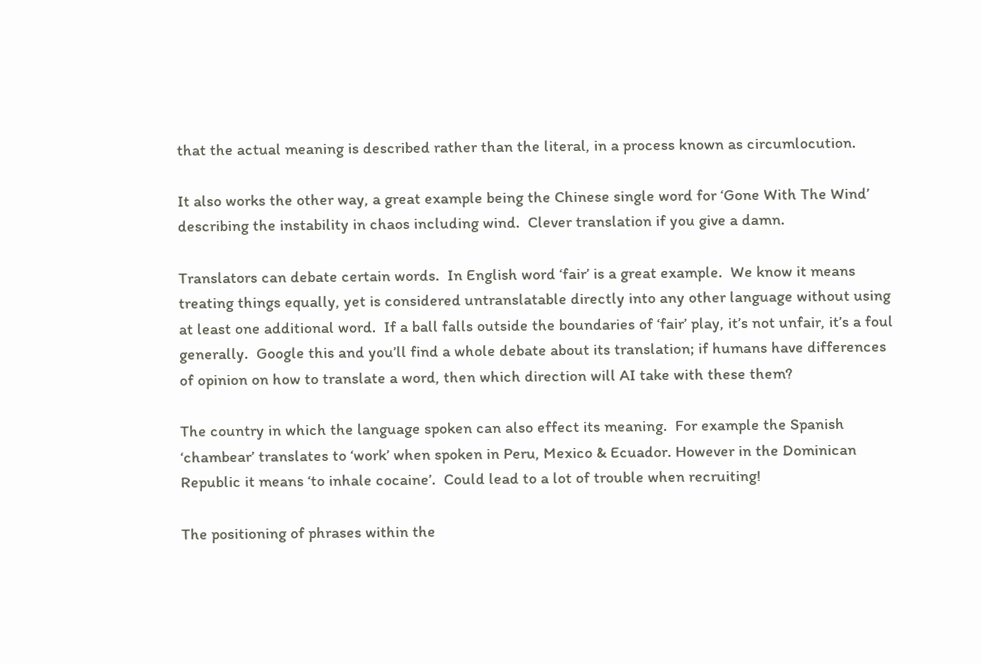that the actual meaning is described rather than the literal, in a process known as circumlocution.

It also works the other way, a great example being the Chinese single word for ‘Gone With The Wind’ describing the instability in chaos including wind.  Clever translation if you give a damn.

Translators can debate certain words.  In English word ‘fair’ is a great example.  We know it means treating things equally, yet is considered untranslatable directly into any other language without using at least one additional word.  If a ball falls outside the boundaries of ‘fair’ play, it’s not unfair, it’s a foul generally.  Google this and you’ll find a whole debate about its translation; if humans have differences of opinion on how to translate a word, then which direction will AI take with these them?

The country in which the language spoken can also effect its meaning.  For example the Spanish ‘chambear’ translates to ‘work’ when spoken in Peru, Mexico & Ecuador. However in the Dominican Republic it means ‘to inhale cocaine’.  Could lead to a lot of trouble when recruiting!

The positioning of phrases within the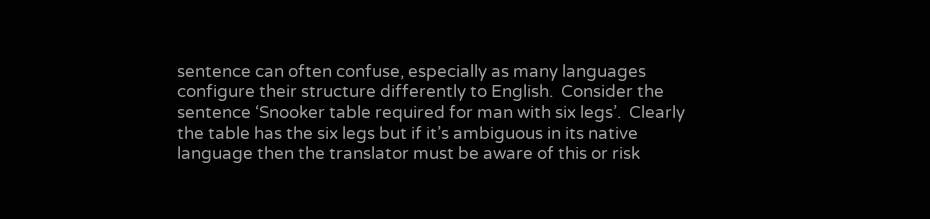sentence can often confuse, especially as many languages configure their structure differently to English.  Consider the sentence ‘Snooker table required for man with six legs’.  Clearly the table has the six legs but if it’s ambiguous in its native language then the translator must be aware of this or risk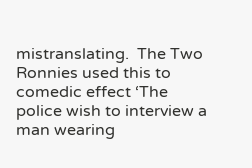mistranslating.  The Two Ronnies used this to comedic effect ‘The police wish to interview a man wearing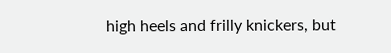high heels and frilly knickers, but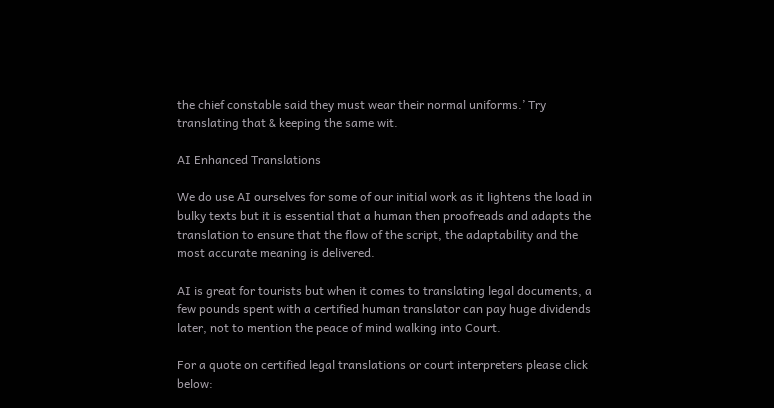the chief constable said they must wear their normal uniforms.’ Try translating that & keeping the same wit.

AI Enhanced Translations

We do use AI ourselves for some of our initial work as it lightens the load in bulky texts but it is essential that a human then proofreads and adapts the translation to ensure that the flow of the script, the adaptability and the most accurate meaning is delivered.

AI is great for tourists but when it comes to translating legal documents, a few pounds spent with a certified human translator can pay huge dividends later, not to mention the peace of mind walking into Court.

For a quote on certified legal translations or court interpreters please click below: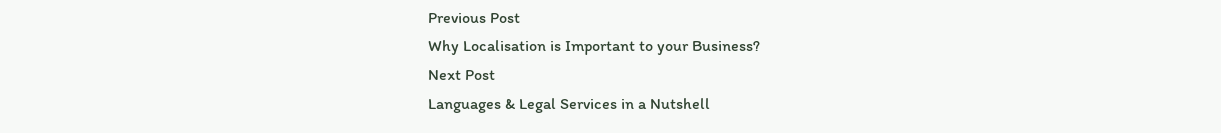Previous Post
Why Localisation is Important to your Business?
Next Post
Languages & Legal Services in a Nutshell